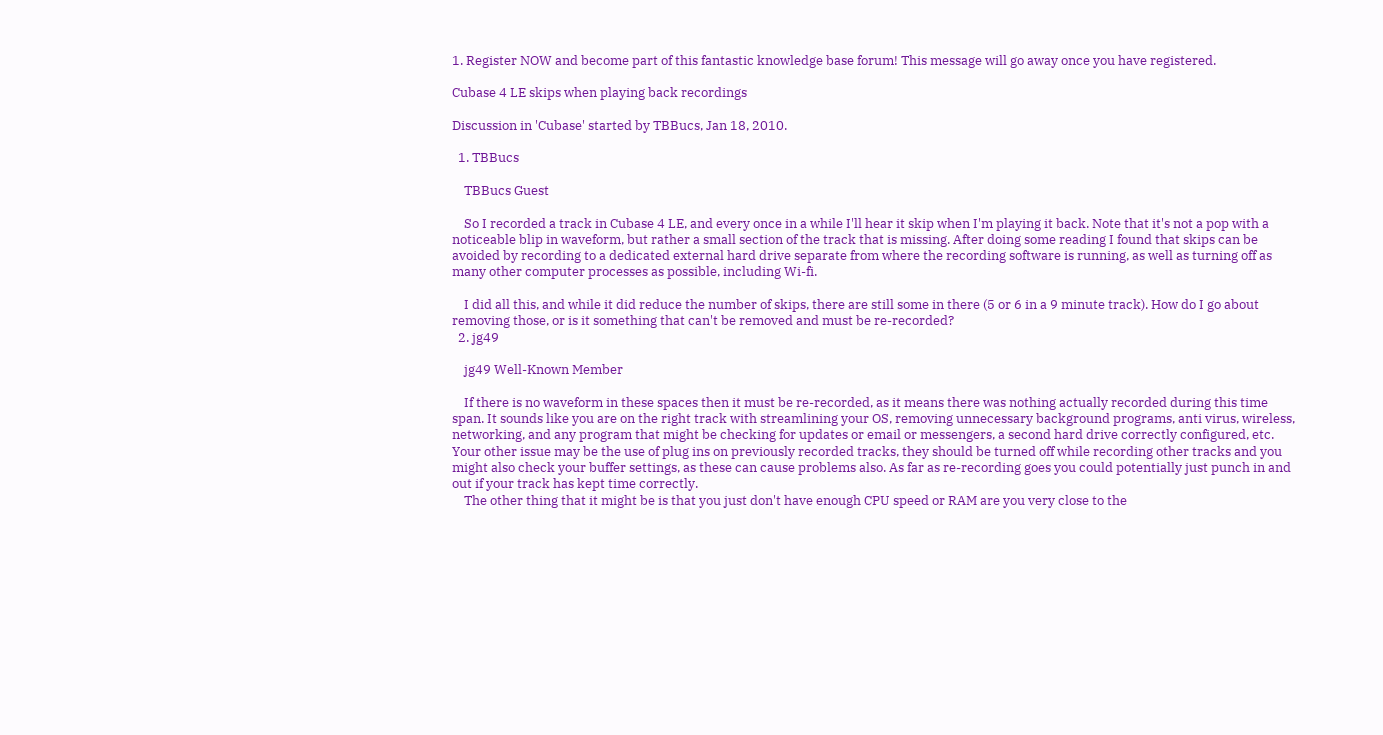1. Register NOW and become part of this fantastic knowledge base forum! This message will go away once you have registered.

Cubase 4 LE skips when playing back recordings

Discussion in 'Cubase' started by TBBucs, Jan 18, 2010.

  1. TBBucs

    TBBucs Guest

    So I recorded a track in Cubase 4 LE, and every once in a while I'll hear it skip when I'm playing it back. Note that it's not a pop with a noticeable blip in waveform, but rather a small section of the track that is missing. After doing some reading I found that skips can be avoided by recording to a dedicated external hard drive separate from where the recording software is running, as well as turning off as many other computer processes as possible, including Wi-fi.

    I did all this, and while it did reduce the number of skips, there are still some in there (5 or 6 in a 9 minute track). How do I go about removing those, or is it something that can't be removed and must be re-recorded?
  2. jg49

    jg49 Well-Known Member

    If there is no waveform in these spaces then it must be re-recorded, as it means there was nothing actually recorded during this time span. It sounds like you are on the right track with streamlining your OS, removing unnecessary background programs, anti virus, wireless, networking, and any program that might be checking for updates or email or messengers, a second hard drive correctly configured, etc. Your other issue may be the use of plug ins on previously recorded tracks, they should be turned off while recording other tracks and you might also check your buffer settings, as these can cause problems also. As far as re-recording goes you could potentially just punch in and out if your track has kept time correctly.
    The other thing that it might be is that you just don't have enough CPU speed or RAM are you very close to the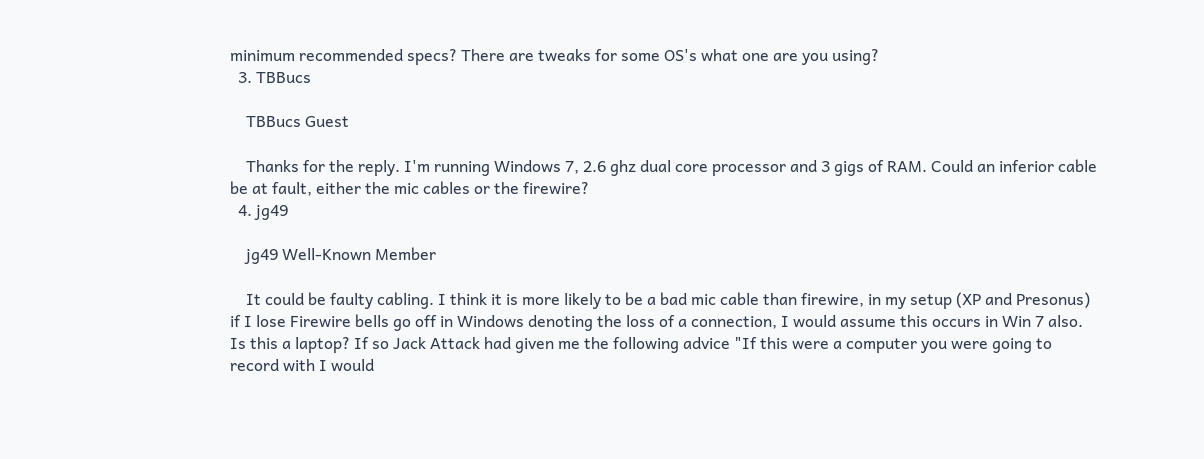minimum recommended specs? There are tweaks for some OS's what one are you using?
  3. TBBucs

    TBBucs Guest

    Thanks for the reply. I'm running Windows 7, 2.6 ghz dual core processor and 3 gigs of RAM. Could an inferior cable be at fault, either the mic cables or the firewire?
  4. jg49

    jg49 Well-Known Member

    It could be faulty cabling. I think it is more likely to be a bad mic cable than firewire, in my setup (XP and Presonus) if I lose Firewire bells go off in Windows denoting the loss of a connection, I would assume this occurs in Win 7 also. Is this a laptop? If so Jack Attack had given me the following advice "If this were a computer you were going to record with I would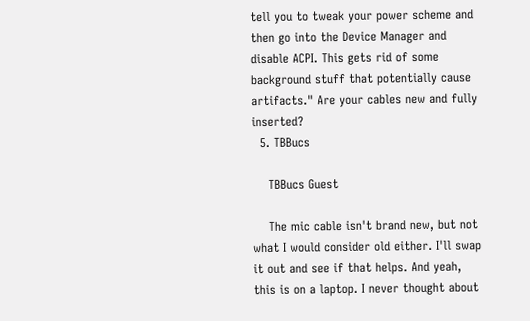tell you to tweak your power scheme and then go into the Device Manager and disable ACPI. This gets rid of some background stuff that potentially cause artifacts." Are your cables new and fully inserted?
  5. TBBucs

    TBBucs Guest

    The mic cable isn't brand new, but not what I would consider old either. I'll swap it out and see if that helps. And yeah, this is on a laptop. I never thought about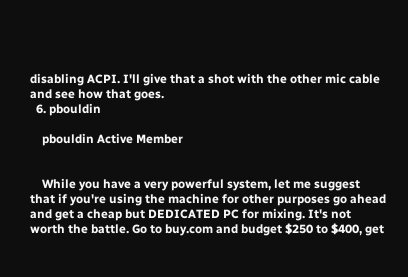disabling ACPI. I'll give that a shot with the other mic cable and see how that goes.
  6. pbouldin

    pbouldin Active Member


    While you have a very powerful system, let me suggest that if you're using the machine for other purposes go ahead and get a cheap but DEDICATED PC for mixing. It's not worth the battle. Go to buy.com and budget $250 to $400, get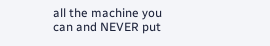all the machine you can and NEVER put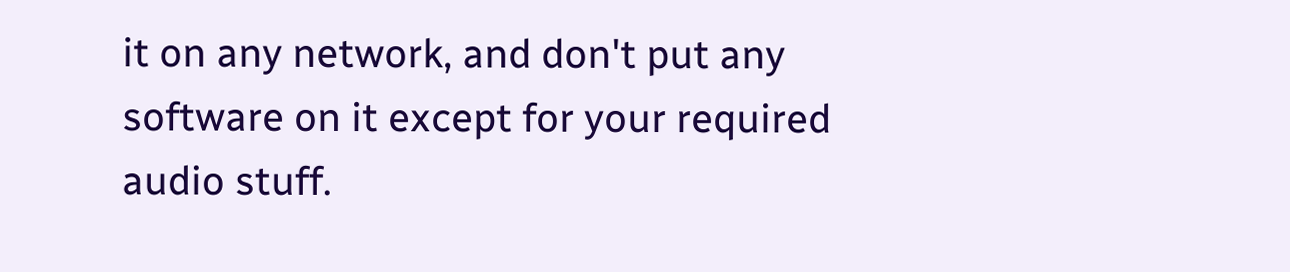it on any network, and don't put any software on it except for your required audio stuff.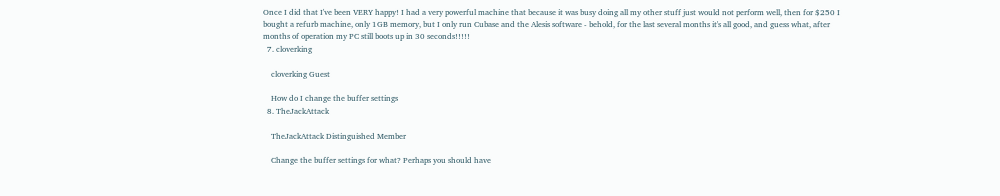Once I did that I've been VERY happy! I had a very powerful machine that because it was busy doing all my other stuff just would not perform well, then for $250 I bought a refurb machine, only 1GB memory, but I only run Cubase and the Alesis software - behold, for the last several months it's all good, and guess what, after months of operation my PC still boots up in 30 seconds!!!!!
  7. cloverking

    cloverking Guest

    How do I change the buffer settings
  8. TheJackAttack

    TheJackAttack Distinguished Member

    Change the buffer settings for what? Perhaps you should have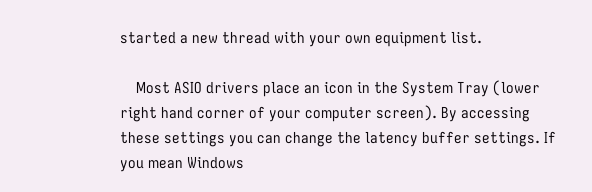started a new thread with your own equipment list.

    Most ASIO drivers place an icon in the System Tray (lower right hand corner of your computer screen). By accessing these settings you can change the latency buffer settings. If you mean Windows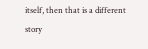itself, then that is a different story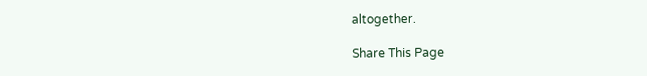altogether.

Share This Page